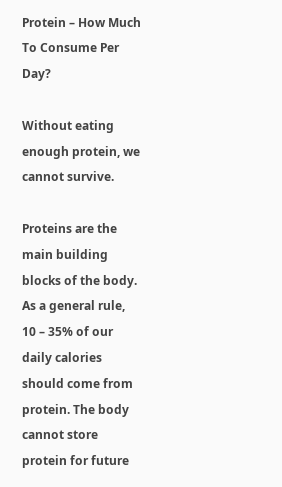Protein – How Much To Consume Per Day?

Without eating enough protein, we cannot survive.

Proteins are the main building blocks of the body.  As a general rule, 10 – 35% of our daily calories should come from protein. The body cannot store protein for future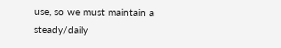use, so we must maintain a steady/daily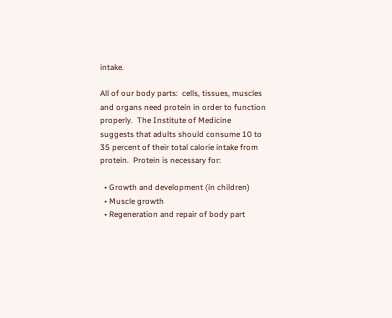intake.

All of our body parts:  cells, tissues, muscles and organs need protein in order to function properly.  The Institute of Medicine suggests that adults should consume 10 to 35 percent of their total calorie intake from protein.  Protein is necessary for:

  • Growth and development (in children)
  • Muscle growth
  • Regeneration and repair of body part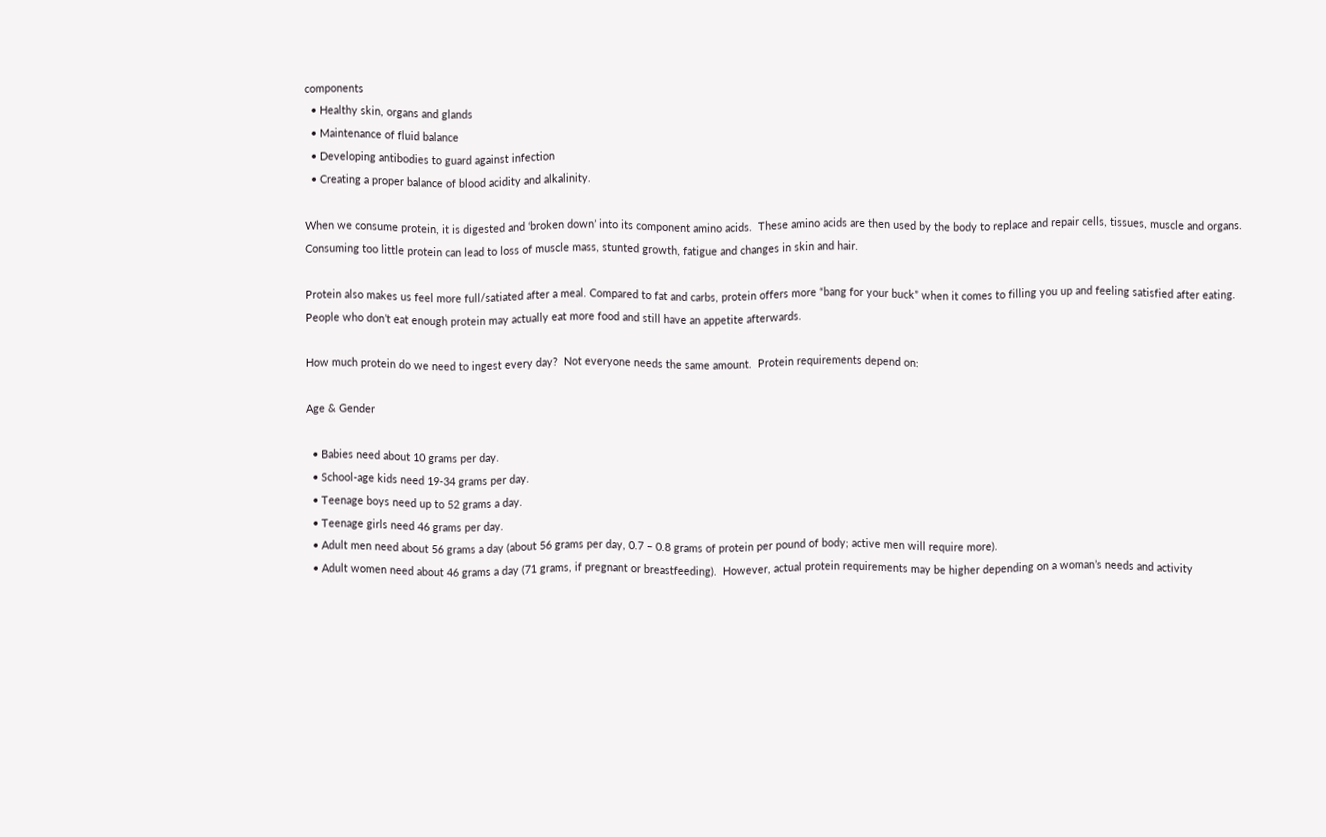components
  • Healthy skin, organs and glands
  • Maintenance of fluid balance
  • Developing antibodies to guard against infection
  • Creating a proper balance of blood acidity and alkalinity.

When we consume protein, it is digested and ‘broken down’ into its component amino acids.  These amino acids are then used by the body to replace and repair cells, tissues, muscle and organs. Consuming too little protein can lead to loss of muscle mass, stunted growth, fatigue and changes in skin and hair.

Protein also makes us feel more full/satiated after a meal. Compared to fat and carbs, protein offers more “bang for your buck” when it comes to filling you up and feeling satisfied after eating.  People who don’t eat enough protein may actually eat more food and still have an appetite afterwards.

How much protein do we need to ingest every day?  Not everyone needs the same amount.  Protein requirements depend on:

Age & Gender

  • Babies need about 10 grams per day.
  • School-age kids need 19-34 grams per day.
  • Teenage boys need up to 52 grams a day.
  • Teenage girls need 46 grams per day.
  • Adult men need about 56 grams a day (about 56 grams per day, 0.7 – 0.8 grams of protein per pound of body; active men will require more).
  • Adult women need about 46 grams a day (71 grams, if pregnant or breastfeeding).  However, actual protein requirements may be higher depending on a woman’s needs and activity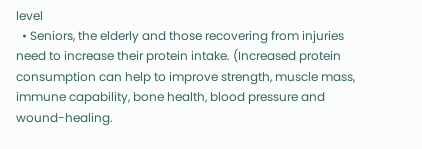level
  • Seniors, the elderly and those recovering from injuries need to increase their protein intake. (Increased protein consumption can help to improve strength, muscle mass, immune capability, bone health, blood pressure and wound-healing.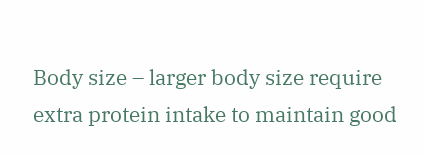Body size – larger body size require extra protein intake to maintain good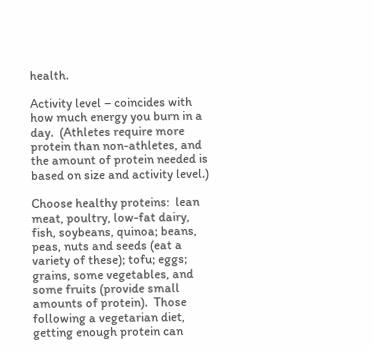health.

Activity level – coincides with how much energy you burn in a day.  (Athletes require more protein than non-athletes, and the amount of protein needed is based on size and activity level.)

Choose healthy proteins:  lean meat, poultry, low-fat dairy, fish, soybeans, quinoa; beans, peas, nuts and seeds (eat a variety of these); tofu; eggs; grains, some vegetables, and some fruits (provide small amounts of protein).  Those following a vegetarian diet, getting enough protein can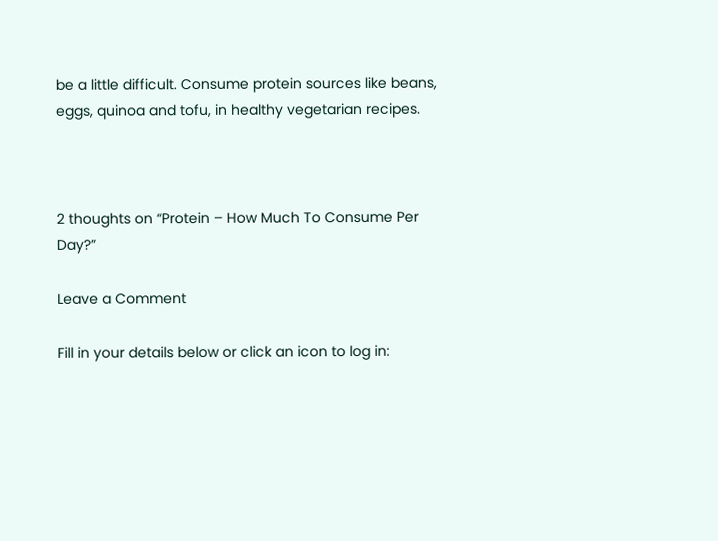be a little difficult. Consume protein sources like beans, eggs, quinoa and tofu, in healthy vegetarian recipes.



2 thoughts on “Protein – How Much To Consume Per Day?”

Leave a Comment

Fill in your details below or click an icon to log in: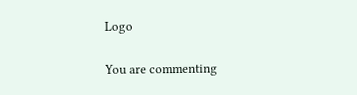Logo

You are commenting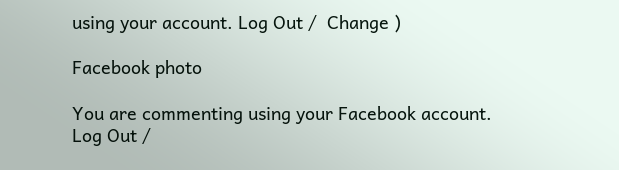using your account. Log Out /  Change )

Facebook photo

You are commenting using your Facebook account. Log Out /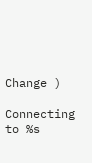Change )

Connecting to %s